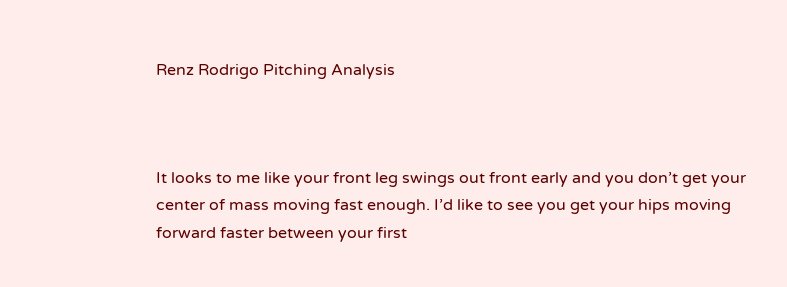Renz Rodrigo Pitching Analysis



It looks to me like your front leg swings out front early and you don’t get your center of mass moving fast enough. I’d like to see you get your hips moving forward faster between your first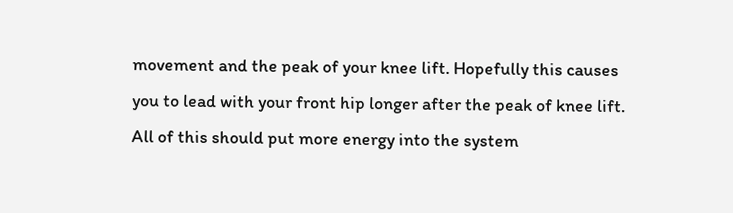movement and the peak of your knee lift. Hopefully this causes you to lead with your front hip longer after the peak of knee lift. All of this should put more energy into the system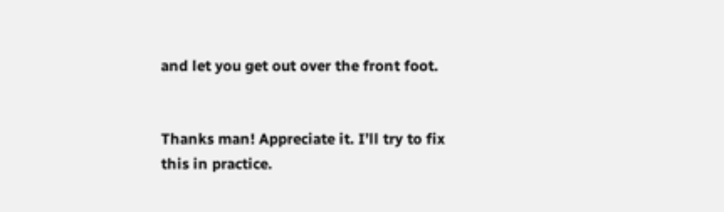and let you get out over the front foot.


Thanks man! Appreciate it. I’ll try to fix this in practice.